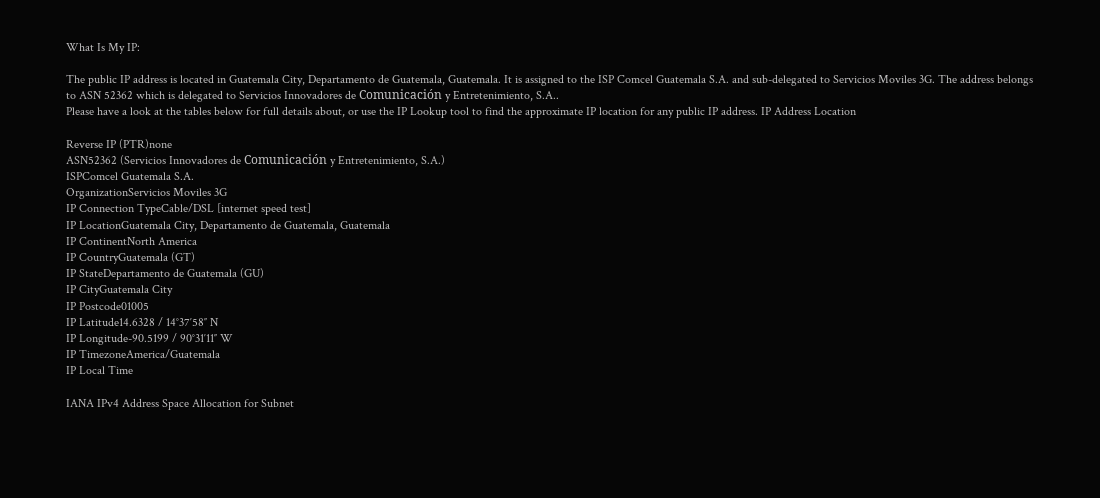What Is My IP:

The public IP address is located in Guatemala City, Departamento de Guatemala, Guatemala. It is assigned to the ISP Comcel Guatemala S.A. and sub-delegated to Servicios Moviles 3G. The address belongs to ASN 52362 which is delegated to Servicios Innovadores de Comunicación y Entretenimiento, S.A..
Please have a look at the tables below for full details about, or use the IP Lookup tool to find the approximate IP location for any public IP address. IP Address Location

Reverse IP (PTR)none
ASN52362 (Servicios Innovadores de Comunicación y Entretenimiento, S.A.)
ISPComcel Guatemala S.A.
OrganizationServicios Moviles 3G
IP Connection TypeCable/DSL [internet speed test]
IP LocationGuatemala City, Departamento de Guatemala, Guatemala
IP ContinentNorth America
IP CountryGuatemala (GT)
IP StateDepartamento de Guatemala (GU)
IP CityGuatemala City
IP Postcode01005
IP Latitude14.6328 / 14°37′58″ N
IP Longitude-90.5199 / 90°31′11″ W
IP TimezoneAmerica/Guatemala
IP Local Time

IANA IPv4 Address Space Allocation for Subnet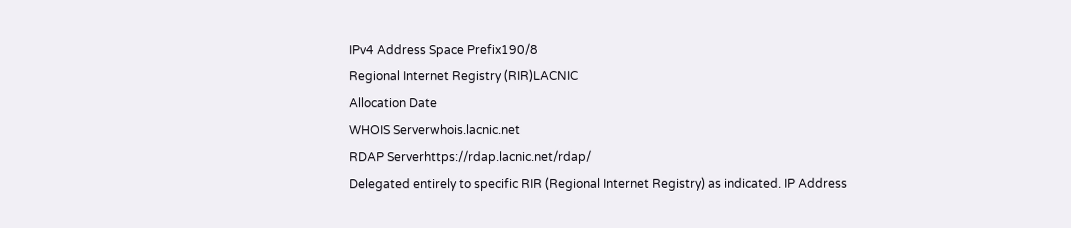IPv4 Address Space Prefix190/8
Regional Internet Registry (RIR)LACNIC
Allocation Date
WHOIS Serverwhois.lacnic.net
RDAP Serverhttps://rdap.lacnic.net/rdap/
Delegated entirely to specific RIR (Regional Internet Registry) as indicated. IP Address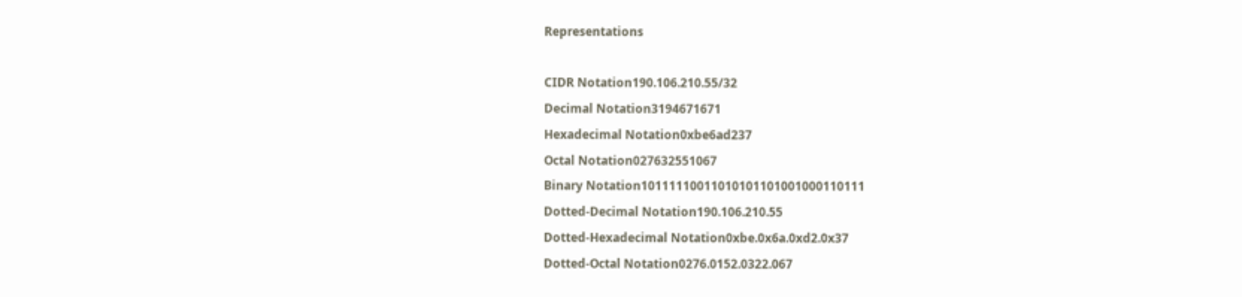Representations

CIDR Notation190.106.210.55/32
Decimal Notation3194671671
Hexadecimal Notation0xbe6ad237
Octal Notation027632551067
Binary Notation10111110011010101101001000110111
Dotted-Decimal Notation190.106.210.55
Dotted-Hexadecimal Notation0xbe.0x6a.0xd2.0x37
Dotted-Octal Notation0276.0152.0322.067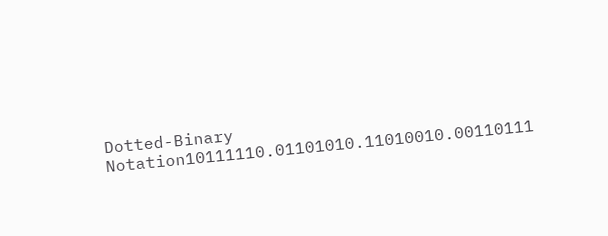Dotted-Binary Notation10111110.01101010.11010010.00110111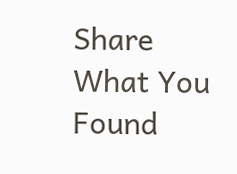Share What You Found